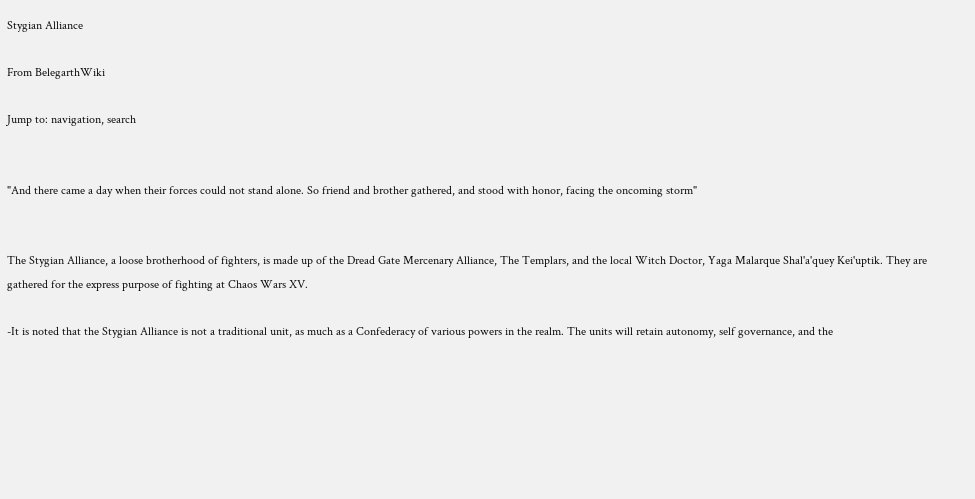Stygian Alliance

From BelegarthWiki

Jump to: navigation, search


"And there came a day when their forces could not stand alone. So friend and brother gathered, and stood with honor, facing the oncoming storm"


The Stygian Alliance, a loose brotherhood of fighters, is made up of the Dread Gate Mercenary Alliance, The Templars, and the local Witch Doctor, Yaga Malarque Shal'a'quey Kei'uptik. They are gathered for the express purpose of fighting at Chaos Wars XV.

-It is noted that the Stygian Alliance is not a traditional unit, as much as a Confederacy of various powers in the realm. The units will retain autonomy, self governance, and the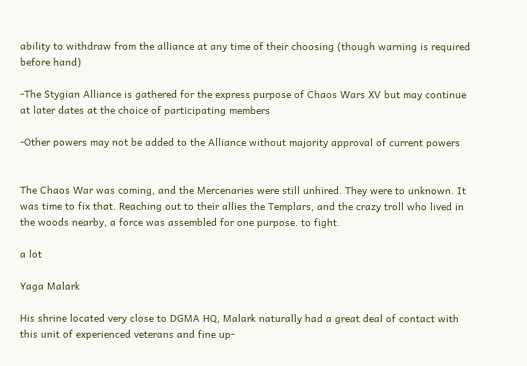ability to withdraw from the alliance at any time of their choosing (though warning is required before hand)

-The Stygian Alliance is gathered for the express purpose of Chaos Wars XV but may continue at later dates at the choice of participating members

-Other powers may not be added to the Alliance without majority approval of current powers


The Chaos War was coming, and the Mercenaries were still unhired. They were to unknown. It was time to fix that. Reaching out to their allies the Templars, and the crazy troll who lived in the woods nearby, a force was assembled for one purpose. to fight.

a lot

Yaga Malark

His shrine located very close to DGMA HQ, Malark naturally had a great deal of contact with this unit of experienced veterans and fine up-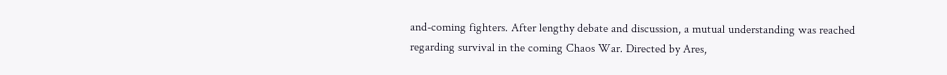and-coming fighters. After lengthy debate and discussion, a mutual understanding was reached regarding survival in the coming Chaos War. Directed by Ares,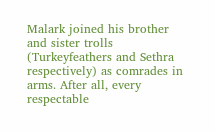Malark joined his brother and sister trolls (Turkeyfeathers and Sethra respectively) as comrades in arms. After all, every respectable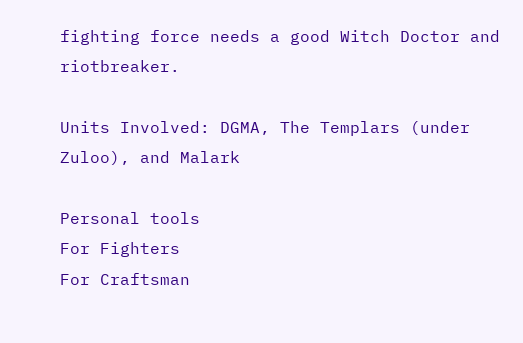fighting force needs a good Witch Doctor and riotbreaker.

Units Involved: DGMA, The Templars (under Zuloo), and Malark

Personal tools
For Fighters
For Craftsman